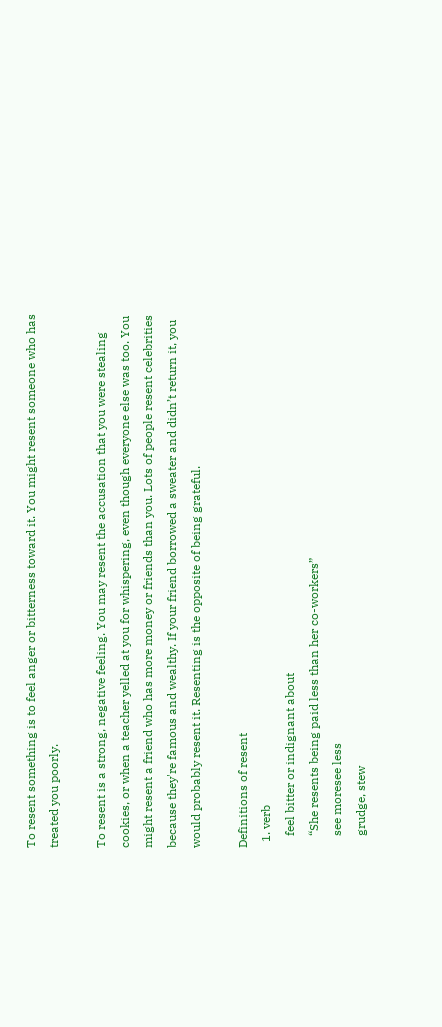To resent something is to feel anger or bitterness toward it. You might resent someone who has treated you poorly.

To resent is a strong, negative feeling. You may resent the accusation that you were stealing cookies, or when a teacher yelled at you for whispering, even though everyone else was too. You might resent a friend who has more money or friends than you. Lots of people resent celebrities because they're famous and wealthy. If your friend borrowed a sweater and didn’t return it, you would probably resent it. Resenting is the opposite of being grateful.

Definitions of resent
  1. verb
    feel bitter or indignant about
    “She resents being paid less than her co-workers”
    see moresee less
    grudge, stew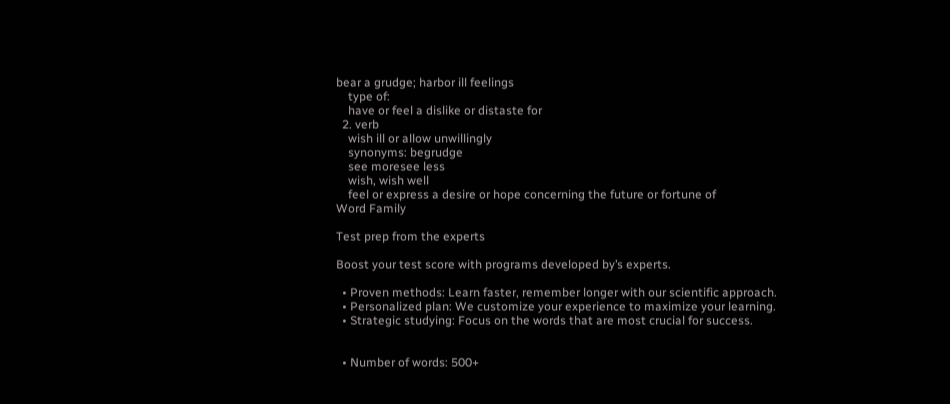bear a grudge; harbor ill feelings
    type of:
    have or feel a dislike or distaste for
  2. verb
    wish ill or allow unwillingly
    synonyms: begrudge
    see moresee less
    wish, wish well
    feel or express a desire or hope concerning the future or fortune of
Word Family

Test prep from the experts

Boost your test score with programs developed by’s experts.

  • Proven methods: Learn faster, remember longer with our scientific approach.
  • Personalized plan: We customize your experience to maximize your learning.
  • Strategic studying: Focus on the words that are most crucial for success.


  • Number of words: 500+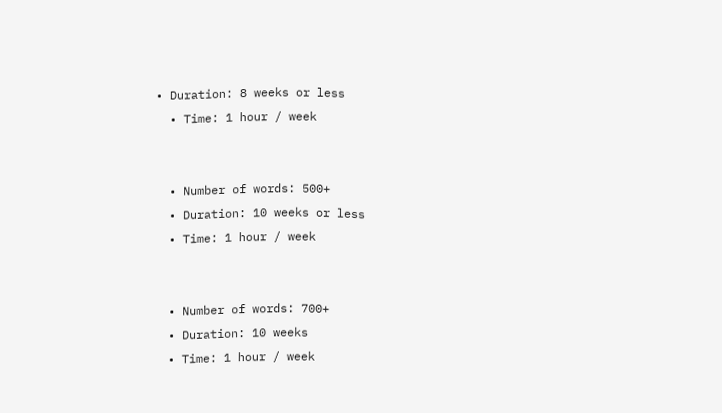• Duration: 8 weeks or less
  • Time: 1 hour / week


  • Number of words: 500+
  • Duration: 10 weeks or less
  • Time: 1 hour / week


  • Number of words: 700+
  • Duration: 10 weeks
  • Time: 1 hour / week